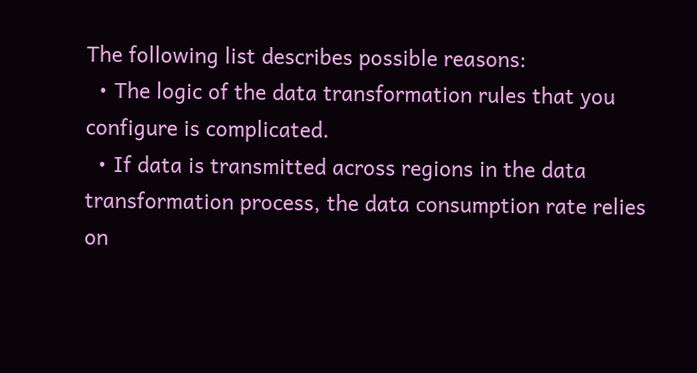The following list describes possible reasons:
  • The logic of the data transformation rules that you configure is complicated.
  • If data is transmitted across regions in the data transformation process, the data consumption rate relies on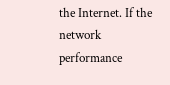the Internet. If the network performance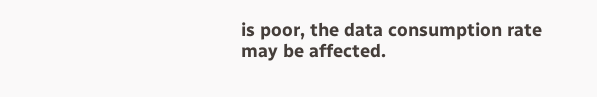is poor, the data consumption rate may be affected.